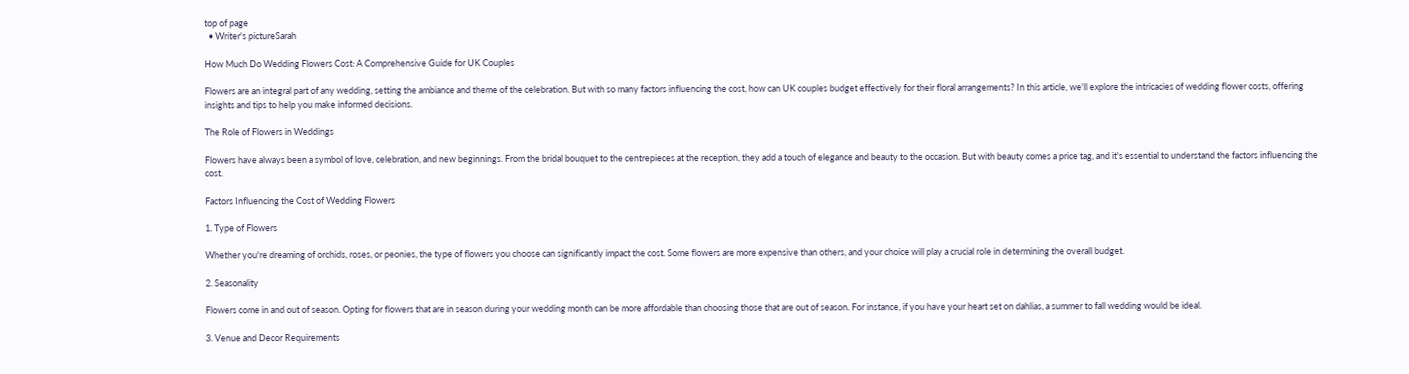top of page
  • Writer's pictureSarah

How Much Do Wedding Flowers Cost: A Comprehensive Guide for UK Couples

Flowers are an integral part of any wedding, setting the ambiance and theme of the celebration. But with so many factors influencing the cost, how can UK couples budget effectively for their floral arrangements? In this article, we'll explore the intricacies of wedding flower costs, offering insights and tips to help you make informed decisions.

The Role of Flowers in Weddings

Flowers have always been a symbol of love, celebration, and new beginnings. From the bridal bouquet to the centrepieces at the reception, they add a touch of elegance and beauty to the occasion. But with beauty comes a price tag, and it's essential to understand the factors influencing the cost.

Factors Influencing the Cost of Wedding Flowers

1. Type of Flowers

Whether you're dreaming of orchids, roses, or peonies, the type of flowers you choose can significantly impact the cost. Some flowers are more expensive than others, and your choice will play a crucial role in determining the overall budget.

2. Seasonality

Flowers come in and out of season. Opting for flowers that are in season during your wedding month can be more affordable than choosing those that are out of season. For instance, if you have your heart set on dahlias, a summer to fall wedding would be ideal.

3. Venue and Decor Requirements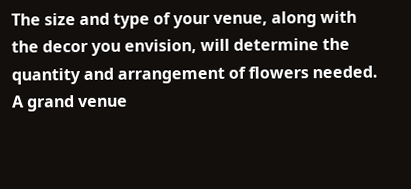The size and type of your venue, along with the decor you envision, will determine the quantity and arrangement of flowers needed. A grand venue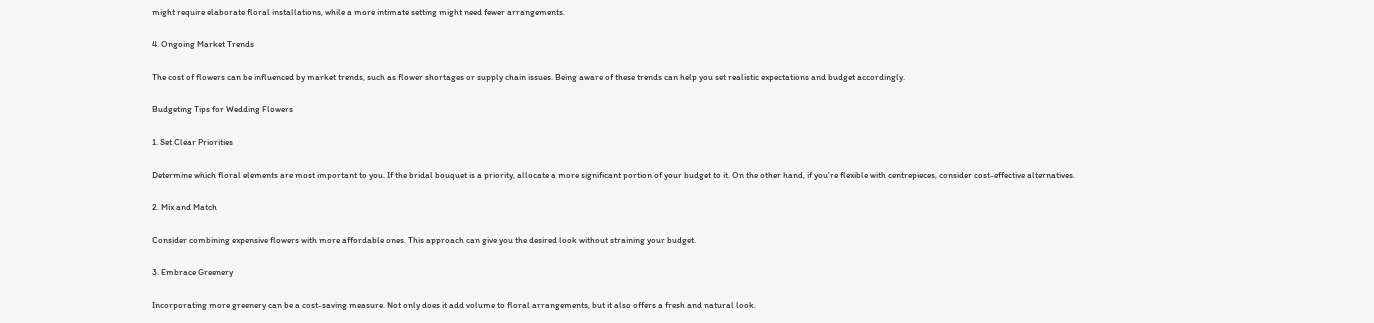might require elaborate floral installations, while a more intimate setting might need fewer arrangements.

4. Ongoing Market Trends

The cost of flowers can be influenced by market trends, such as flower shortages or supply chain issues. Being aware of these trends can help you set realistic expectations and budget accordingly.

Budgeting Tips for Wedding Flowers

1. Set Clear Priorities

Determine which floral elements are most important to you. If the bridal bouquet is a priority, allocate a more significant portion of your budget to it. On the other hand, if you're flexible with centrepieces, consider cost-effective alternatives.

2. Mix and Match

Consider combining expensive flowers with more affordable ones. This approach can give you the desired look without straining your budget.

3. Embrace Greenery

Incorporating more greenery can be a cost-saving measure. Not only does it add volume to floral arrangements, but it also offers a fresh and natural look.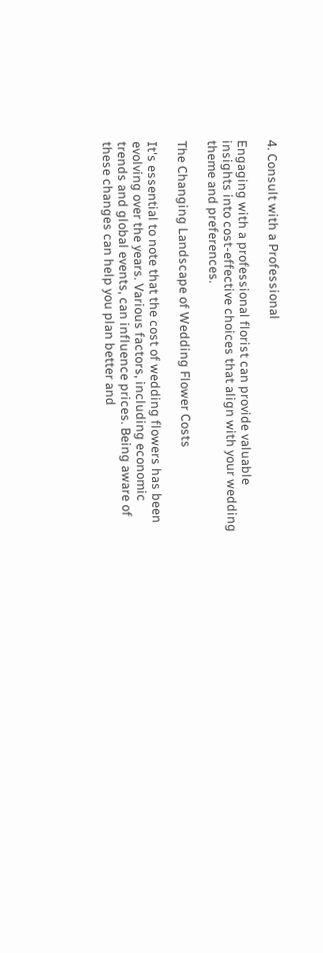4. Consult with a Professional

Engaging with a professional florist can provide valuable insights into cost-effective choices that align with your wedding theme and preferences.

The Changing Landscape of Wedding Flower Costs

It's essential to note that the cost of wedding flowers has been evolving over the years. Various factors, including economic trends and global events, can influence prices. Being aware of these changes can help you plan better and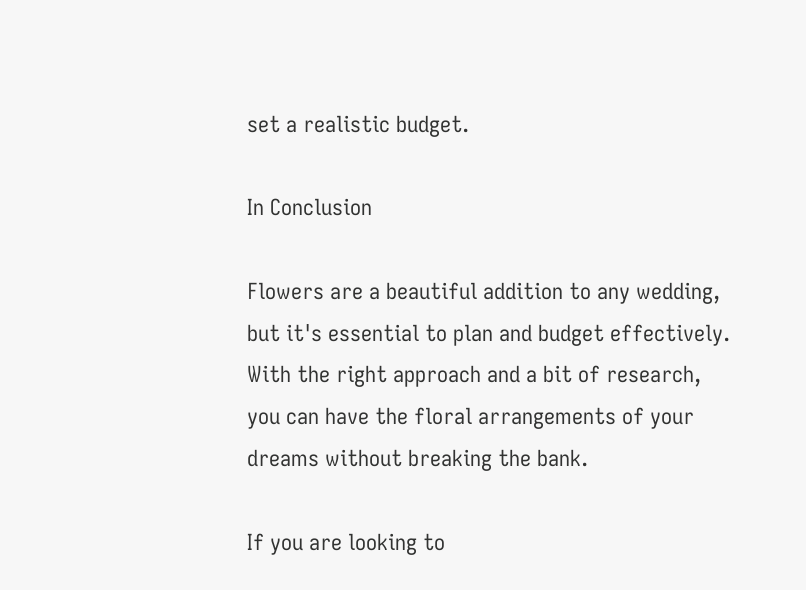set a realistic budget.

In Conclusion

Flowers are a beautiful addition to any wedding, but it's essential to plan and budget effectively. With the right approach and a bit of research, you can have the floral arrangements of your dreams without breaking the bank.

If you are looking to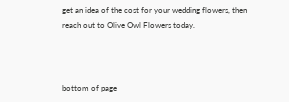get an idea of the cost for your wedding flowers, then reach out to Olive Owl Flowers today.



bottom of page